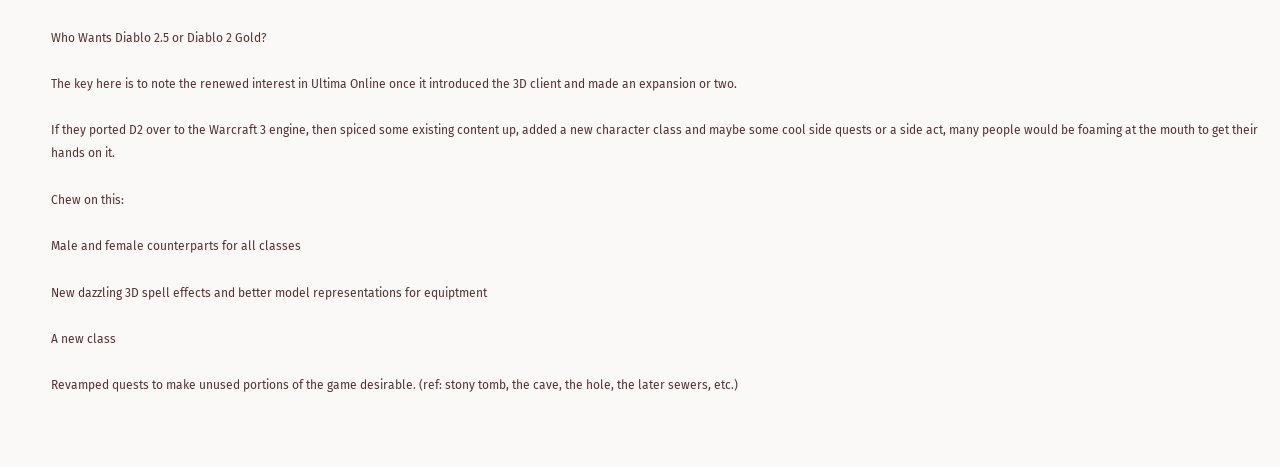Who Wants Diablo 2.5 or Diablo 2 Gold?

The key here is to note the renewed interest in Ultima Online once it introduced the 3D client and made an expansion or two.

If they ported D2 over to the Warcraft 3 engine, then spiced some existing content up, added a new character class and maybe some cool side quests or a side act, many people would be foaming at the mouth to get their hands on it.

Chew on this:

Male and female counterparts for all classes

New dazzling 3D spell effects and better model representations for equiptment

A new class

Revamped quests to make unused portions of the game desirable. (ref: stony tomb, the cave, the hole, the later sewers, etc.)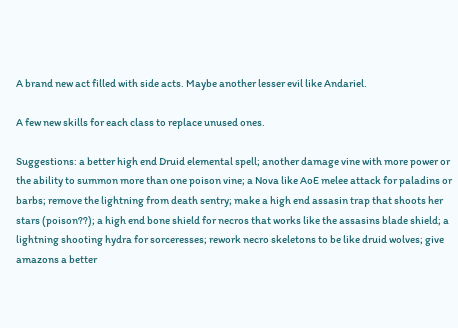A brand new act filled with side acts. Maybe another lesser evil like Andariel.

A few new skills for each class to replace unused ones.

Suggestions: a better high end Druid elemental spell; another damage vine with more power or the ability to summon more than one poison vine; a Nova like AoE melee attack for paladins or barbs; remove the lightning from death sentry; make a high end assasin trap that shoots her stars (poison??); a high end bone shield for necros that works like the assasins blade shield; a lightning shooting hydra for sorceresses; rework necro skeletons to be like druid wolves; give amazons a better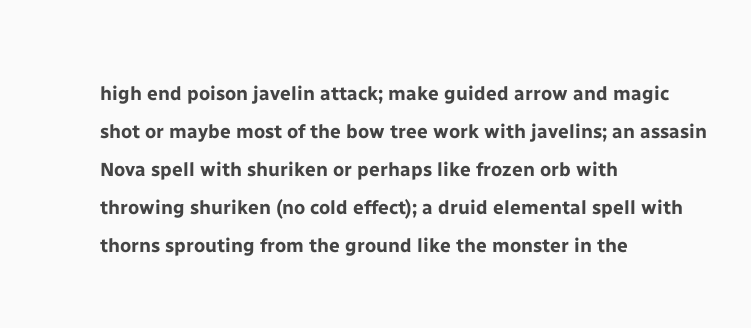high end poison javelin attack; make guided arrow and magic shot or maybe most of the bow tree work with javelins; an assasin Nova spell with shuriken or perhaps like frozen orb with throwing shuriken (no cold effect); a druid elemental spell with thorns sprouting from the ground like the monster in the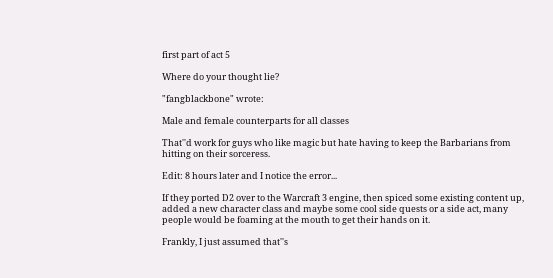first part of act 5

Where do your thought lie?

"fangblackbone" wrote:

Male and female counterparts for all classes

That''d work for guys who like magic but hate having to keep the Barbarians from hitting on their sorceress.

Edit: 8 hours later and I notice the error...

If they ported D2 over to the Warcraft 3 engine, then spiced some existing content up, added a new character class and maybe some cool side quests or a side act, many people would be foaming at the mouth to get their hands on it.

Frankly, I just assumed that''s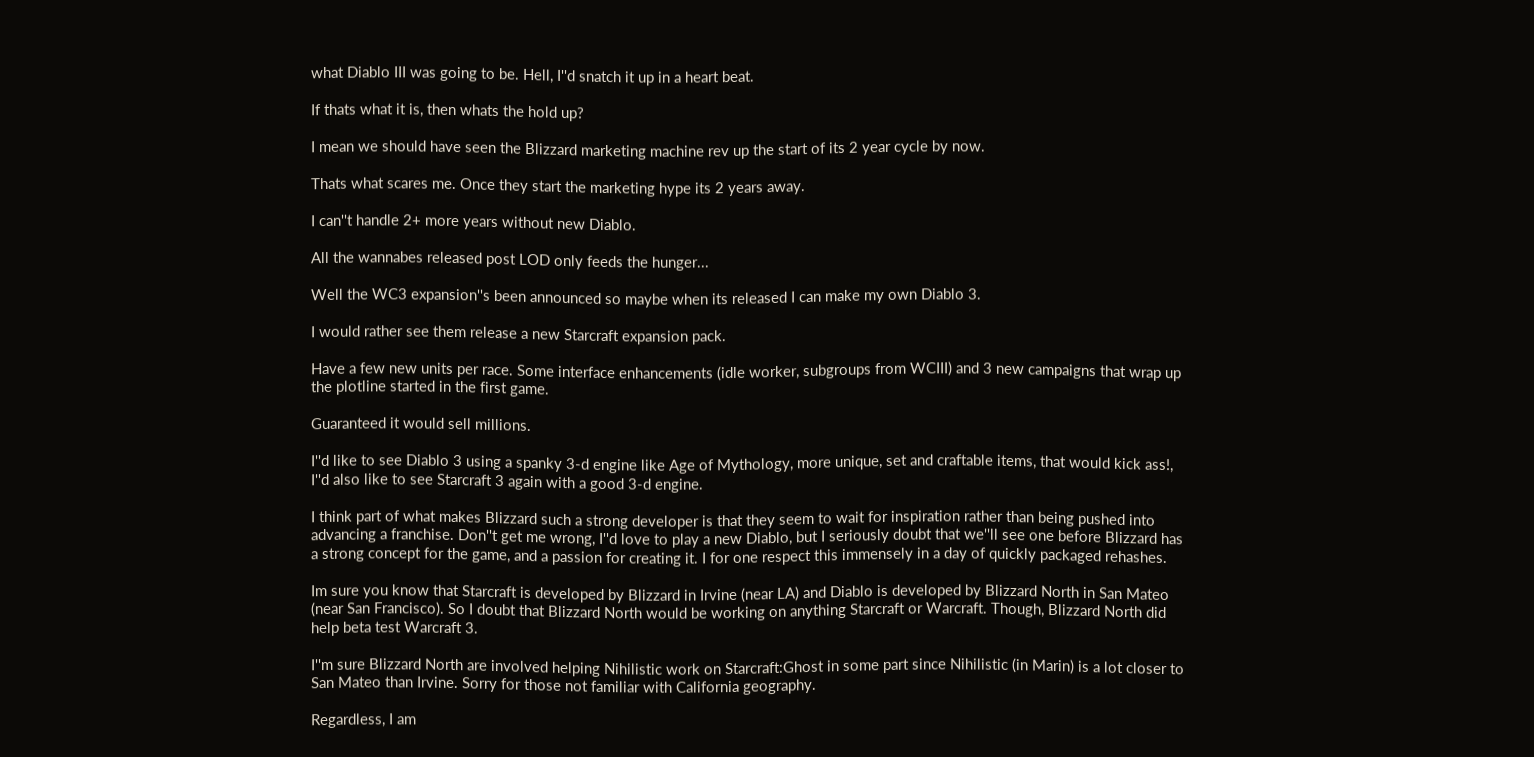what Diablo III was going to be. Hell, I''d snatch it up in a heart beat.

If thats what it is, then whats the hold up?

I mean we should have seen the Blizzard marketing machine rev up the start of its 2 year cycle by now.

Thats what scares me. Once they start the marketing hype its 2 years away.

I can''t handle 2+ more years without new Diablo.

All the wannabes released post LOD only feeds the hunger...

Well the WC3 expansion''s been announced so maybe when its released I can make my own Diablo 3.

I would rather see them release a new Starcraft expansion pack.

Have a few new units per race. Some interface enhancements (idle worker, subgroups from WCIII) and 3 new campaigns that wrap up the plotline started in the first game.

Guaranteed it would sell millions.

I''d like to see Diablo 3 using a spanky 3-d engine like Age of Mythology, more unique, set and craftable items, that would kick ass!, I''d also like to see Starcraft 3 again with a good 3-d engine.

I think part of what makes Blizzard such a strong developer is that they seem to wait for inspiration rather than being pushed into advancing a franchise. Don''t get me wrong, I''d love to play a new Diablo, but I seriously doubt that we''ll see one before Blizzard has a strong concept for the game, and a passion for creating it. I for one respect this immensely in a day of quickly packaged rehashes.

Im sure you know that Starcraft is developed by Blizzard in Irvine (near LA) and Diablo is developed by Blizzard North in San Mateo (near San Francisco). So I doubt that Blizzard North would be working on anything Starcraft or Warcraft. Though, Blizzard North did help beta test Warcraft 3.

I''m sure Blizzard North are involved helping Nihilistic work on Starcraft:Ghost in some part since Nihilistic (in Marin) is a lot closer to San Mateo than Irvine. Sorry for those not familiar with California geography.

Regardless, I am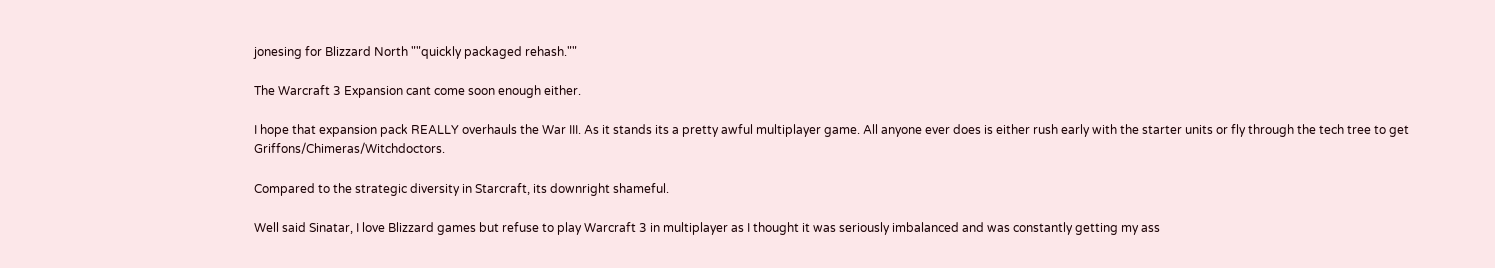jonesing for Blizzard North ""quickly packaged rehash.""

The Warcraft 3 Expansion cant come soon enough either.

I hope that expansion pack REALLY overhauls the War III. As it stands its a pretty awful multiplayer game. All anyone ever does is either rush early with the starter units or fly through the tech tree to get Griffons/Chimeras/Witchdoctors.

Compared to the strategic diversity in Starcraft, its downright shameful.

Well said Sinatar, I love Blizzard games but refuse to play Warcraft 3 in multiplayer as I thought it was seriously imbalanced and was constantly getting my ass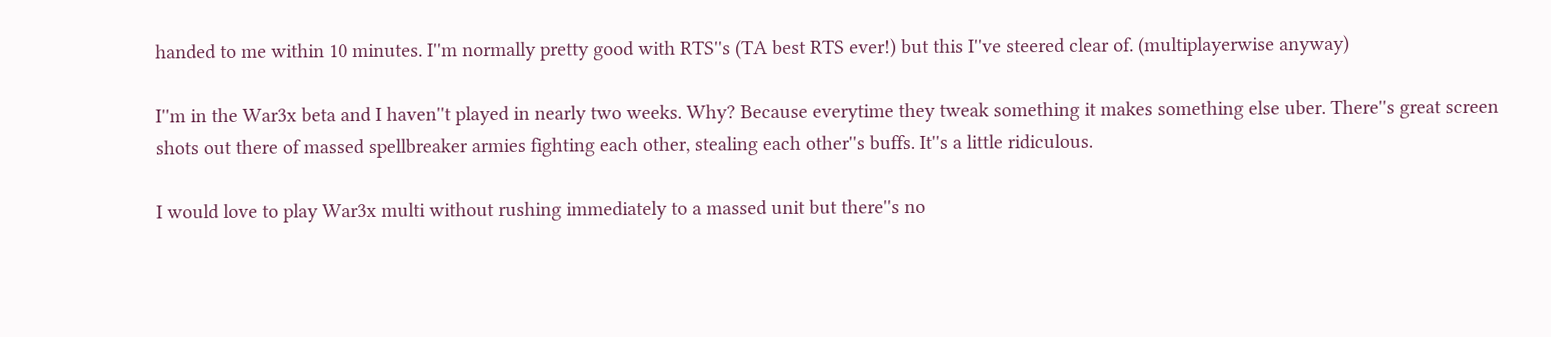handed to me within 10 minutes. I''m normally pretty good with RTS''s (TA best RTS ever!) but this I''ve steered clear of. (multiplayerwise anyway)

I''m in the War3x beta and I haven''t played in nearly two weeks. Why? Because everytime they tweak something it makes something else uber. There''s great screen shots out there of massed spellbreaker armies fighting each other, stealing each other''s buffs. It''s a little ridiculous.

I would love to play War3x multi without rushing immediately to a massed unit but there''s no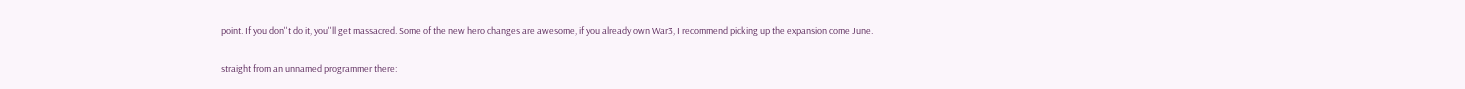point. If you don''t do it, you''ll get massacred. Some of the new hero changes are awesome, if you already own War3, I recommend picking up the expansion come June.

straight from an unnamed programmer there: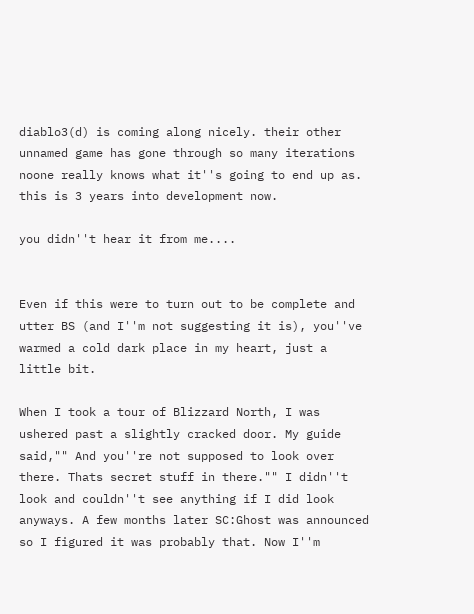diablo3(d) is coming along nicely. their other unnamed game has gone through so many iterations noone really knows what it''s going to end up as. this is 3 years into development now.

you didn''t hear it from me....


Even if this were to turn out to be complete and utter BS (and I''m not suggesting it is), you''ve warmed a cold dark place in my heart, just a little bit.

When I took a tour of Blizzard North, I was ushered past a slightly cracked door. My guide said,"" And you''re not supposed to look over there. Thats secret stuff in there."" I didn''t look and couldn''t see anything if I did look anyways. A few months later SC:Ghost was announced so I figured it was probably that. Now I''m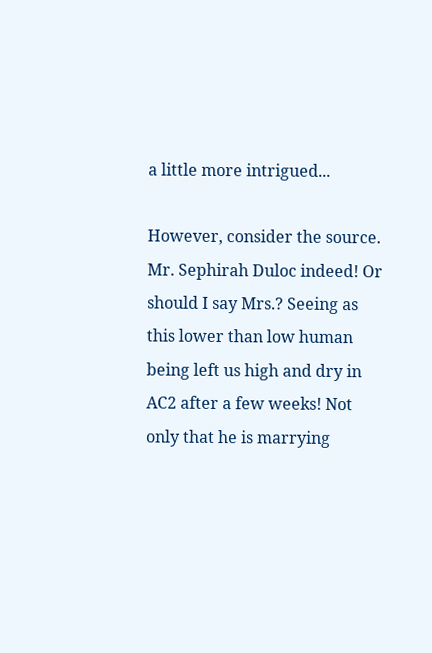a little more intrigued...

However, consider the source. Mr. Sephirah Duloc indeed! Or should I say Mrs.? Seeing as this lower than low human being left us high and dry in AC2 after a few weeks! Not only that he is marrying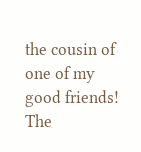the cousin of one of my good friends! The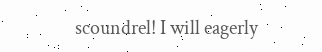scoundrel! I will eagerly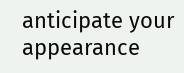anticipate your appearance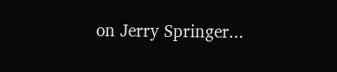on Jerry Springer...